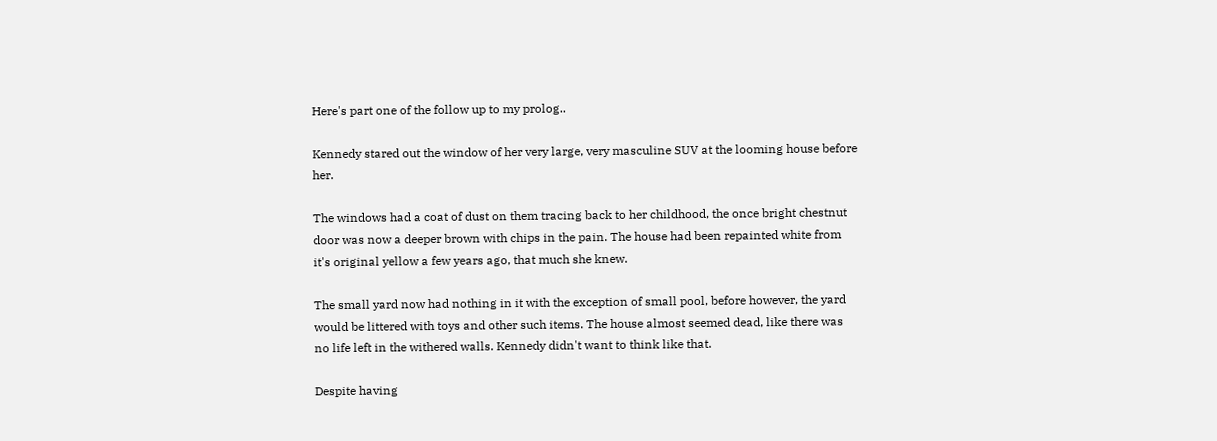Here's part one of the follow up to my prolog..

Kennedy stared out the window of her very large, very masculine SUV at the looming house before her.

The windows had a coat of dust on them tracing back to her childhood, the once bright chestnut door was now a deeper brown with chips in the pain. The house had been repainted white from it's original yellow a few years ago, that much she knew.

The small yard now had nothing in it with the exception of small pool, before however, the yard would be littered with toys and other such items. The house almost seemed dead, like there was no life left in the withered walls. Kennedy didn't want to think like that.

Despite having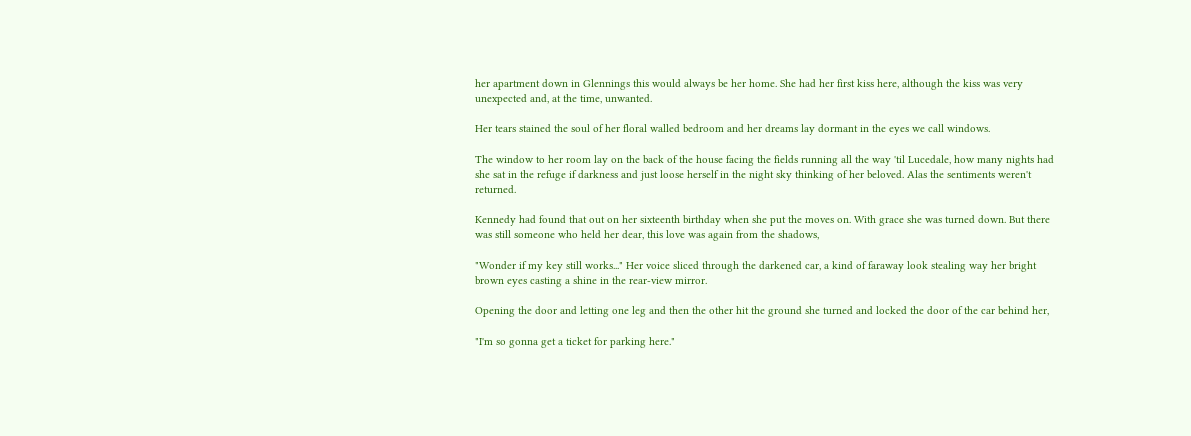her apartment down in Glennings this would always be her home. She had her first kiss here, although the kiss was very unexpected and, at the time, unwanted.

Her tears stained the soul of her floral walled bedroom and her dreams lay dormant in the eyes we call windows.

The window to her room lay on the back of the house facing the fields running all the way 'til Lucedale, how many nights had she sat in the refuge if darkness and just loose herself in the night sky thinking of her beloved. Alas the sentiments weren't returned.

Kennedy had found that out on her sixteenth birthday when she put the moves on. With grace she was turned down. But there was still someone who held her dear, this love was again from the shadows,

"Wonder if my key still works..." Her voice sliced through the darkened car, a kind of faraway look stealing way her bright brown eyes casting a shine in the rear-view mirror.

Opening the door and letting one leg and then the other hit the ground she turned and locked the door of the car behind her,

"I'm so gonna get a ticket for parking here."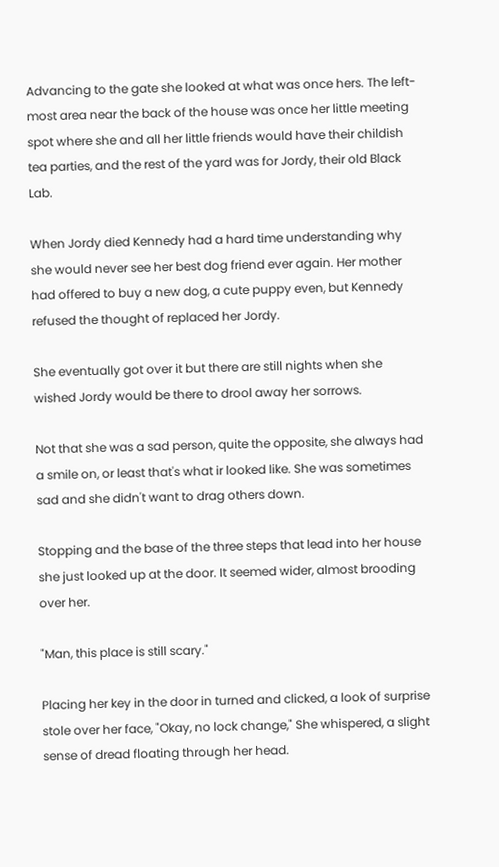Advancing to the gate she looked at what was once hers. The left-most area near the back of the house was once her little meeting spot where she and all her little friends would have their childish tea parties, and the rest of the yard was for Jordy, their old Black Lab.

When Jordy died Kennedy had a hard time understanding why she would never see her best dog friend ever again. Her mother had offered to buy a new dog, a cute puppy even, but Kennedy refused the thought of replaced her Jordy.

She eventually got over it but there are still nights when she wished Jordy would be there to drool away her sorrows.

Not that she was a sad person, quite the opposite, she always had a smile on, or least that's what ir looked like. She was sometimes sad and she didn't want to drag others down.

Stopping and the base of the three steps that lead into her house she just looked up at the door. It seemed wider, almost brooding over her.

"Man, this place is still scary."

Placing her key in the door in turned and clicked, a look of surprise stole over her face, "Okay, no lock change," She whispered, a slight sense of dread floating through her head.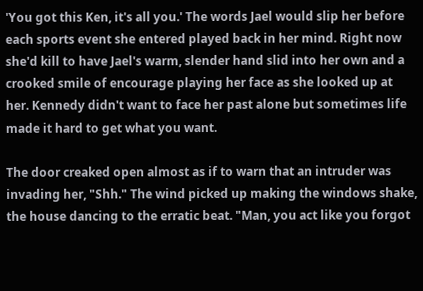'You got this Ken, it's all you.' The words Jael would slip her before each sports event she entered played back in her mind. Right now she'd kill to have Jael's warm, slender hand slid into her own and a crooked smile of encourage playing her face as she looked up at her. Kennedy didn't want to face her past alone but sometimes life made it hard to get what you want.

The door creaked open almost as if to warn that an intruder was invading her, "Shh." The wind picked up making the windows shake, the house dancing to the erratic beat. "Man, you act like you forgot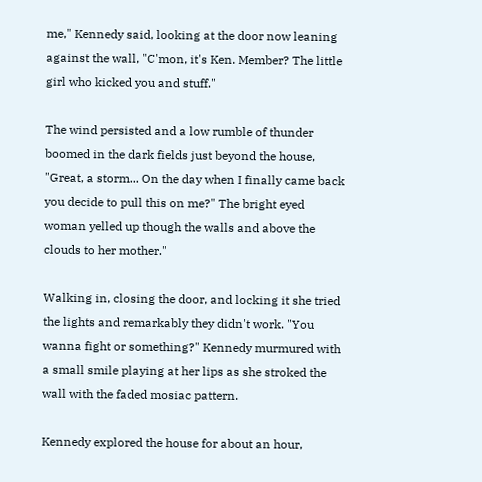me," Kennedy said, looking at the door now leaning against the wall, "C'mon, it's Ken. Member? The little girl who kicked you and stuff."

The wind persisted and a low rumble of thunder boomed in the dark fields just beyond the house, "Great, a storm... On the day when I finally came back you decide to pull this on me?" The bright eyed woman yelled up though the walls and above the clouds to her mother."

Walking in, closing the door, and locking it she tried the lights and remarkably they didn't work. "You wanna fight or something?" Kennedy murmured with a small smile playing at her lips as she stroked the wall with the faded mosiac pattern.

Kennedy explored the house for about an hour,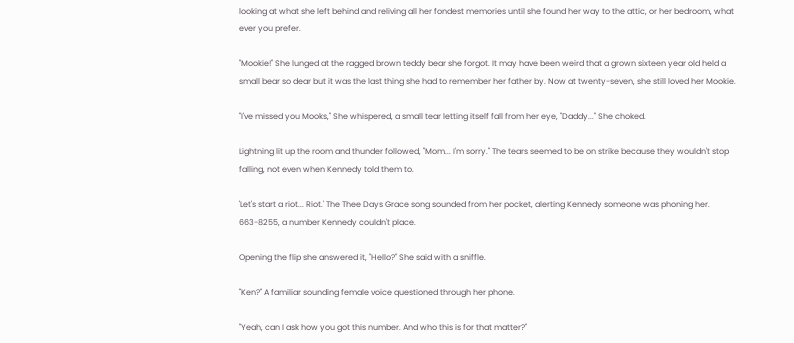looking at what she left behind and reliving all her fondest memories until she found her way to the attic, or her bedroom, what ever you prefer.

"Mookie!" She lunged at the ragged brown teddy bear she forgot. It may have been weird that a grown sixteen year old held a small bear so dear but it was the last thing she had to remember her father by. Now at twenty-seven, she still loved her Mookie.

"I've missed you Mooks," She whispered, a small tear letting itself fall from her eye, "Daddy..." She choked.

Lightning lit up the room and thunder followed, "Mom... I'm sorry." The tears seemed to be on strike because they wouldn't stop falling, not even when Kennedy told them to.

'Let's start a riot... Riot.' The Thee Days Grace song sounded from her pocket, alerting Kennedy someone was phoning her. 663-8255, a number Kennedy couldn't place.

Opening the flip she answered it, "Hello?" She said with a sniffle.

"Ken?" A familiar sounding female voice questioned through her phone.

"Yeah, can I ask how you got this number. And who this is for that matter?"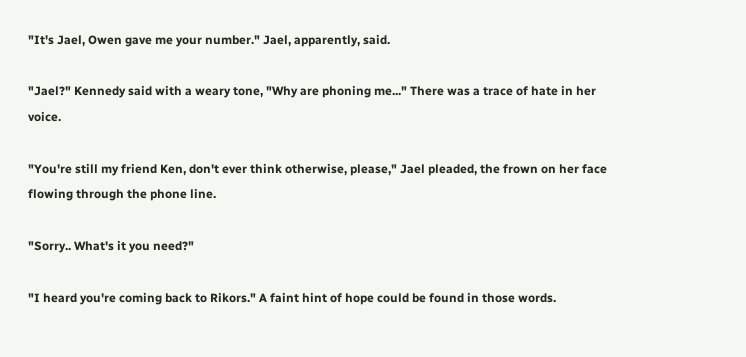"It's Jael, Owen gave me your number." Jael, apparently, said.

"Jael?" Kennedy said with a weary tone, "Why are phoning me..." There was a trace of hate in her voice.

"You're still my friend Ken, don't ever think otherwise, please," Jael pleaded, the frown on her face flowing through the phone line.

"Sorry.. What's it you need?"

"I heard you're coming back to Rikors." A faint hint of hope could be found in those words.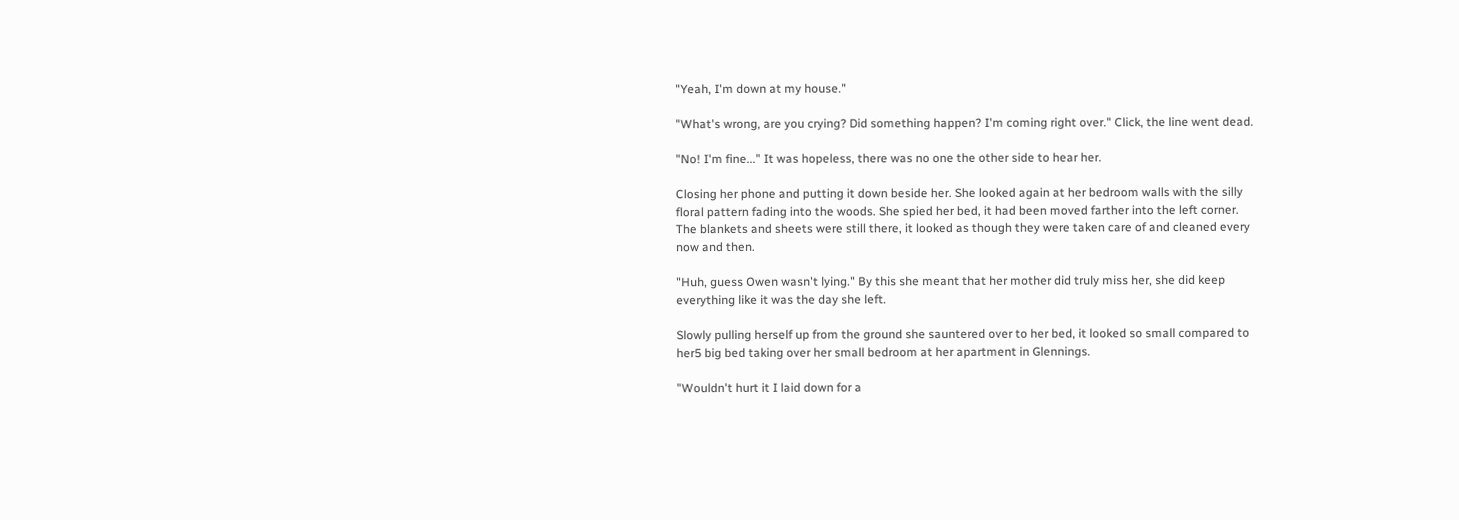"Yeah, I'm down at my house."

"What's wrong, are you crying? Did something happen? I'm coming right over." Click, the line went dead.

"No! I'm fine..." It was hopeless, there was no one the other side to hear her.

Closing her phone and putting it down beside her. She looked again at her bedroom walls with the silly floral pattern fading into the woods. She spied her bed, it had been moved farther into the left corner. The blankets and sheets were still there, it looked as though they were taken care of and cleaned every now and then.

"Huh, guess Owen wasn't lying." By this she meant that her mother did truly miss her, she did keep everything like it was the day she left.

Slowly pulling herself up from the ground she sauntered over to her bed, it looked so small compared to her5 big bed taking over her small bedroom at her apartment in Glennings.

"Wouldn't hurt it I laid down for a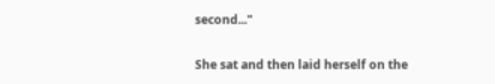second..."

She sat and then laid herself on the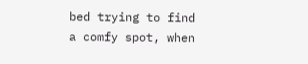bed trying to find a comfy spot, when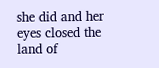she did and her eyes closed the land of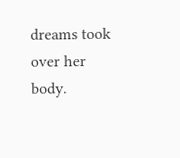dreams took over her body.